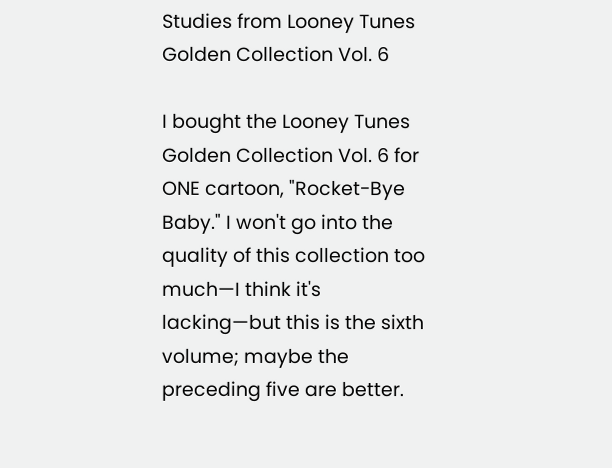Studies from Looney Tunes Golden Collection Vol. 6

I bought the Looney Tunes Golden Collection Vol. 6 for ONE cartoon, "Rocket-Bye Baby." I won't go into the quality of this collection too much—I think it's lacking—but this is the sixth volume; maybe the preceding five are better.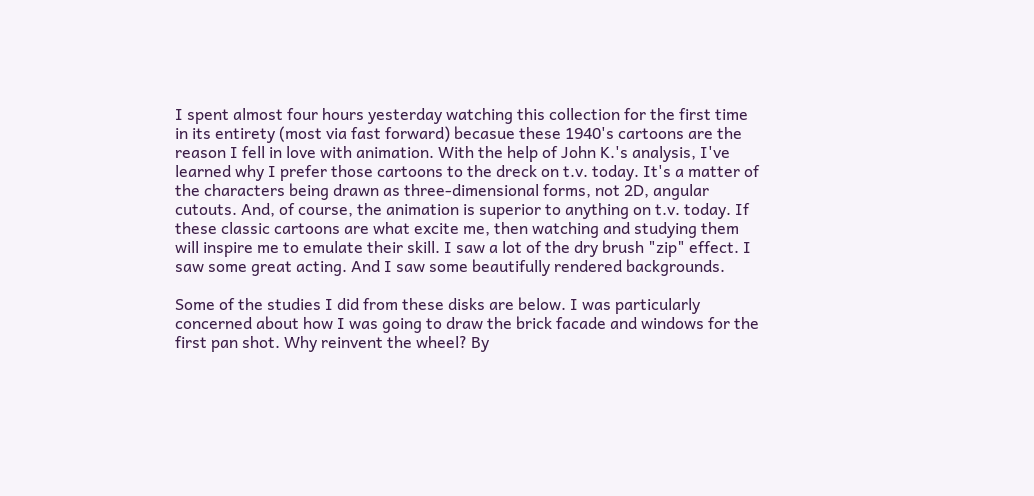I spent almost four hours yesterday watching this collection for the first time in its entirety (most via fast forward) becasue these 1940's cartoons are the reason I fell in love with animation. With the help of John K.'s analysis, I've learned why I prefer those cartoons to the dreck on t.v. today. It's a matter of the characters being drawn as three-dimensional forms, not 2D, angular cutouts. And, of course, the animation is superior to anything on t.v. today. If these classic cartoons are what excite me, then watching and studying them will inspire me to emulate their skill. I saw a lot of the dry brush "zip" effect. I saw some great acting. And I saw some beautifully rendered backgrounds.

Some of the studies I did from these disks are below. I was particularly concerned about how I was going to draw the brick facade and windows for the first pan shot. Why reinvent the wheel? By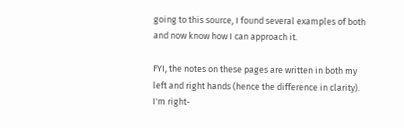going to this source, I found several examples of both and now know how I can approach it.

FYI, the notes on these pages are written in both my left and right hands (hence the difference in clarity). I'm right-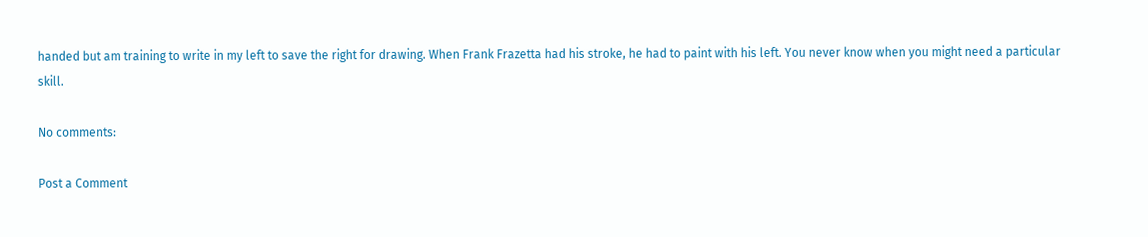handed but am training to write in my left to save the right for drawing. When Frank Frazetta had his stroke, he had to paint with his left. You never know when you might need a particular skill.

No comments:

Post a Comment